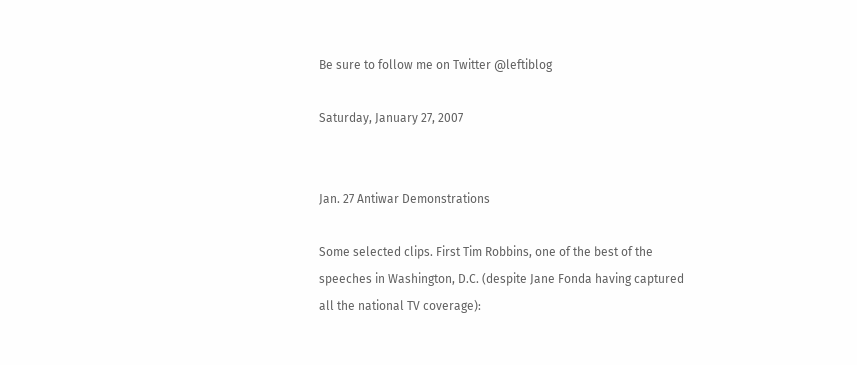Be sure to follow me on Twitter @leftiblog

Saturday, January 27, 2007


Jan. 27 Antiwar Demonstrations

Some selected clips. First Tim Robbins, one of the best of the speeches in Washington, D.C. (despite Jane Fonda having captured all the national TV coverage):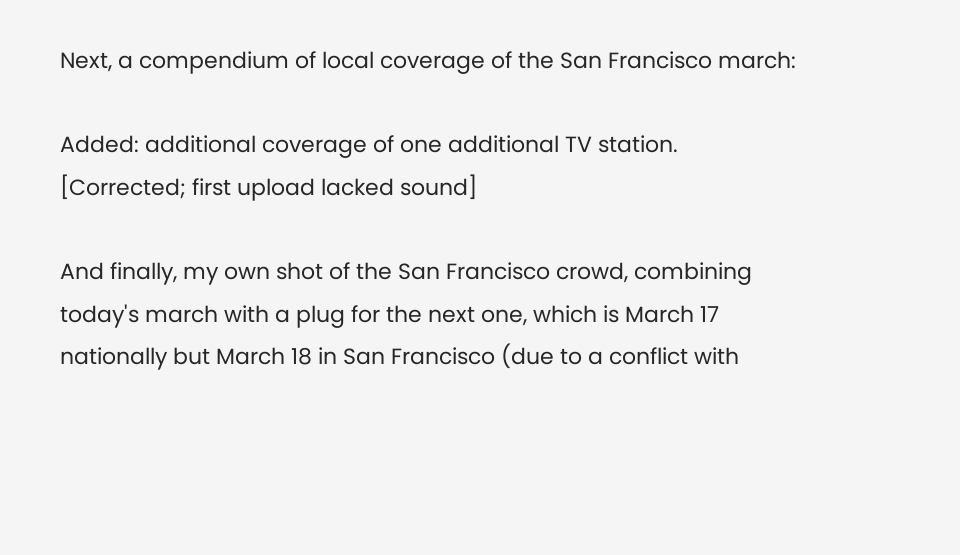Next, a compendium of local coverage of the San Francisco march:

Added: additional coverage of one additional TV station. [Corrected; first upload lacked sound]

And finally, my own shot of the San Francisco crowd, combining today's march with a plug for the next one, which is March 17 nationally but March 18 in San Francisco (due to a conflict with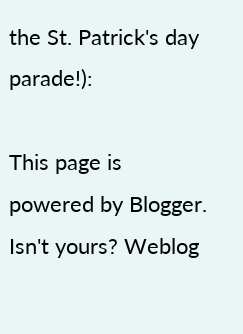the St. Patrick's day parade!):

This page is powered by Blogger. Isn't yours? Weblog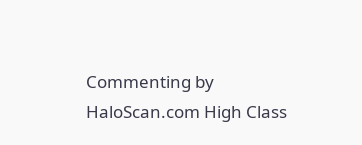Commenting by HaloScan.com High Class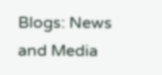Blogs: News and Media